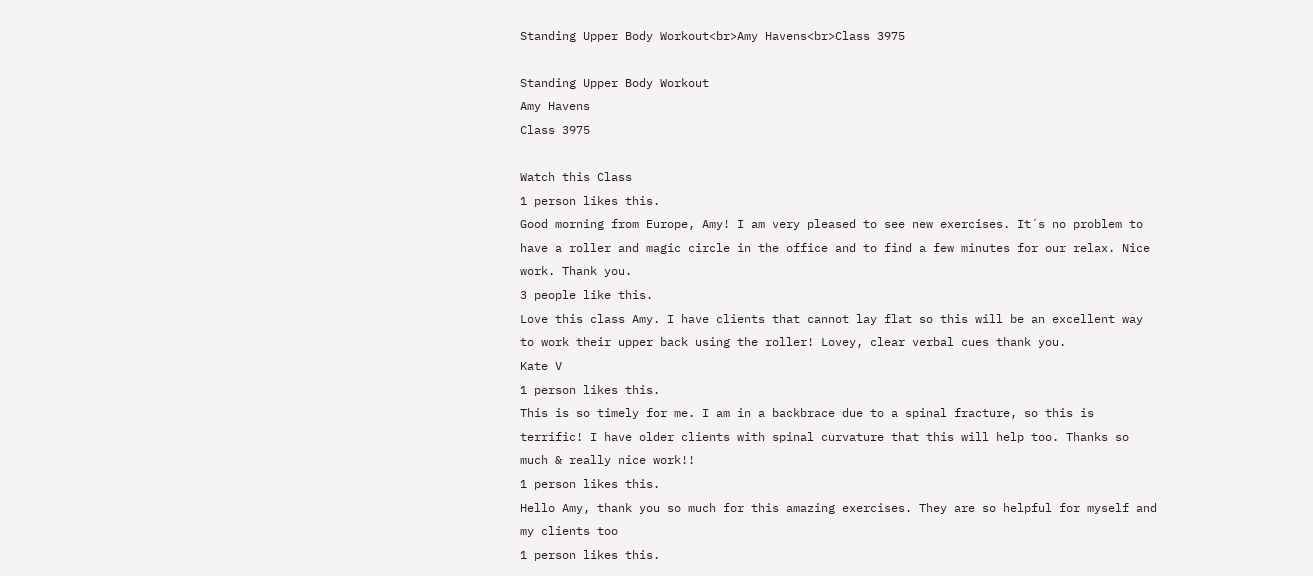Standing Upper Body Workout<br>Amy Havens<br>Class 3975

Standing Upper Body Workout
Amy Havens
Class 3975

Watch this Class
1 person likes this.
Good morning from Europe, Amy! I am very pleased to see new exercises. It´s no problem to have a roller and magic circle in the office and to find a few minutes for our relax. Nice work. Thank you.
3 people like this.
Love this class Amy. I have clients that cannot lay flat so this will be an excellent way to work their upper back using the roller! Lovey, clear verbal cues thank you.
Kate V
1 person likes this.
This is so timely for me. I am in a backbrace due to a spinal fracture, so this is terrific! I have older clients with spinal curvature that this will help too. Thanks so much & really nice work!!
1 person likes this.
Hello Amy, thank you so much for this amazing exercises. They are so helpful for myself and my clients too
1 person likes this.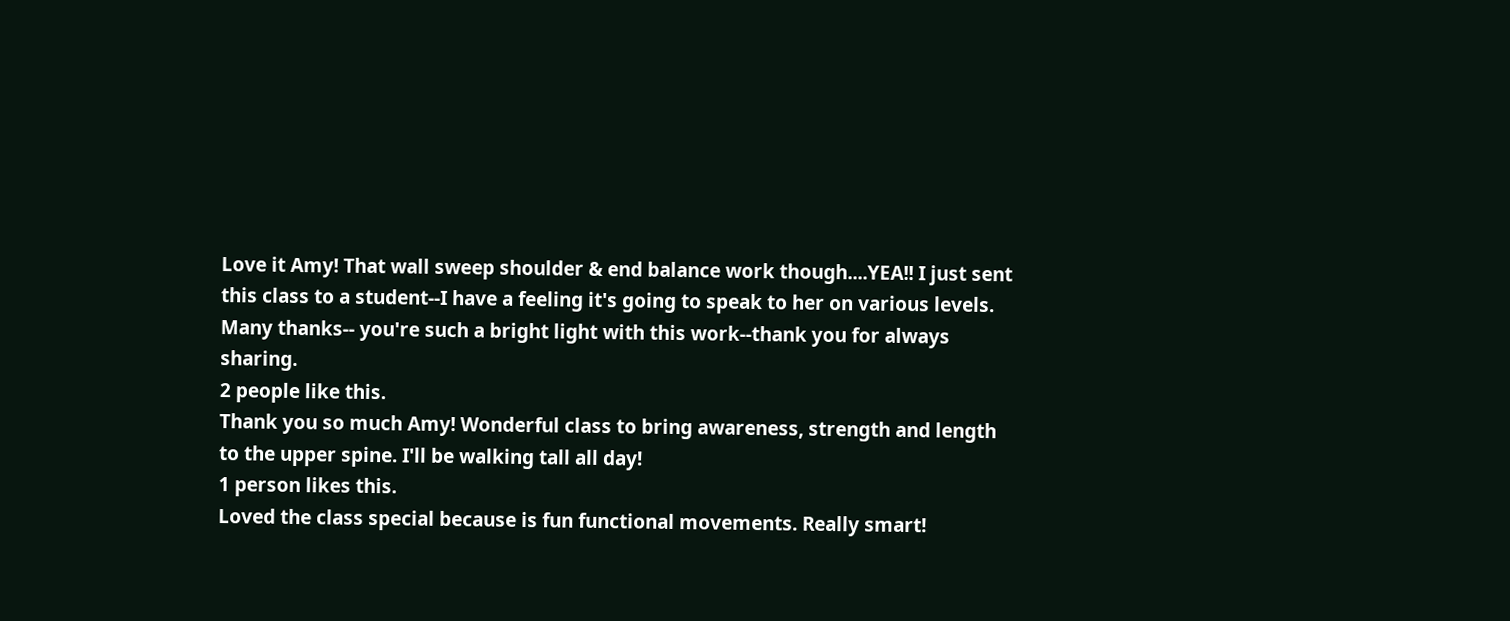Love it Amy! That wall sweep shoulder & end balance work though....YEA!! I just sent this class to a student--I have a feeling it's going to speak to her on various levels. Many thanks-- you're such a bright light with this work--thank you for always sharing.
2 people like this.
Thank you so much Amy! Wonderful class to bring awareness, strength and length to the upper spine. I'll be walking tall all day!
1 person likes this.
Loved the class special because is fun functional movements. Really smart!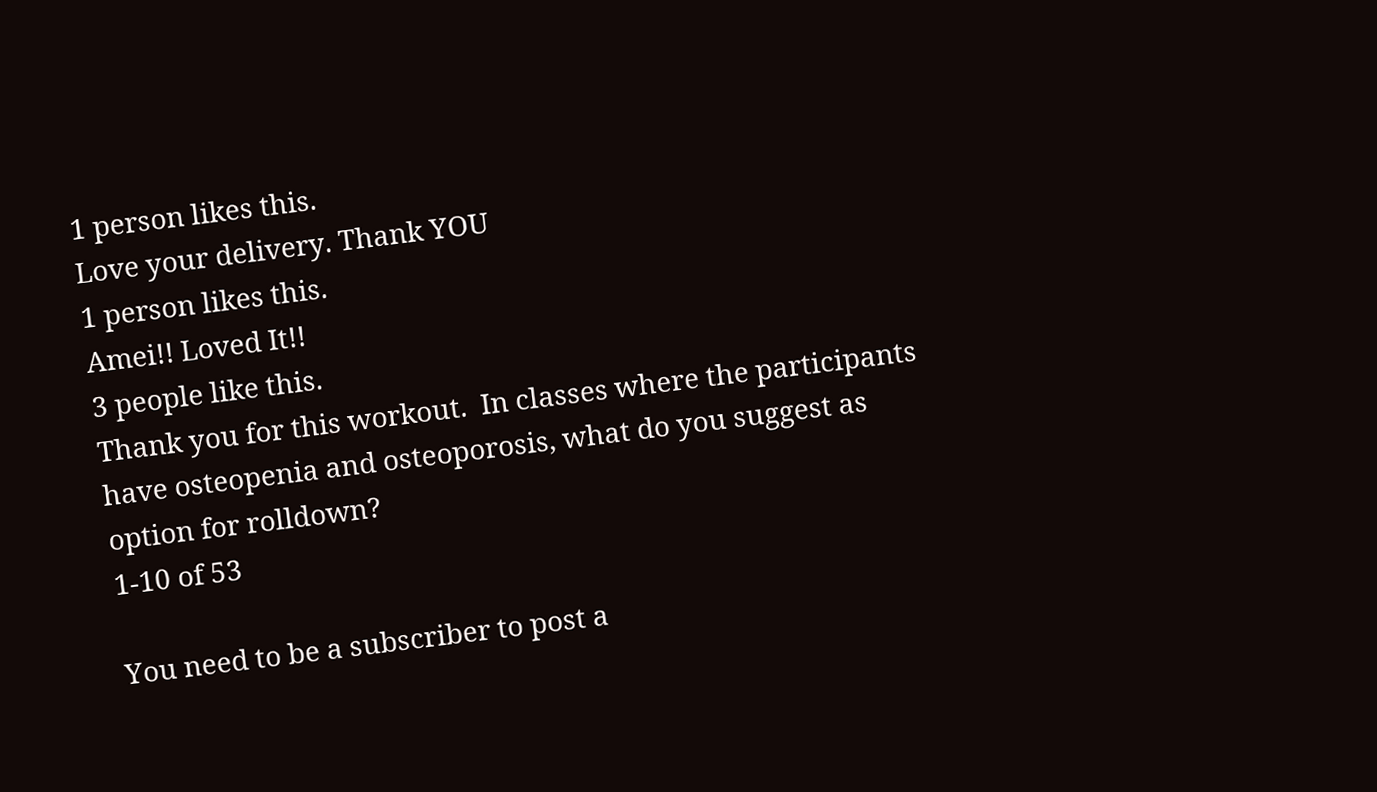1 person likes this.
Love your delivery. Thank YOU
1 person likes this.
Amei!! Loved It!!
3 people like this.
Thank you for this workout.  In classes where the participants have osteopenia and osteoporosis, what do you suggest as option for rolldown?
1-10 of 53

You need to be a subscriber to post a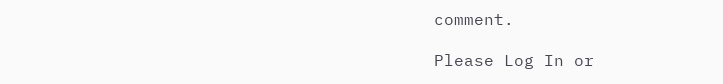comment.

Please Log In or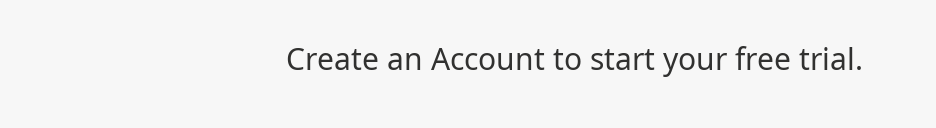Create an Account to start your free trial.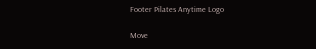Footer Pilates Anytime Logo

Move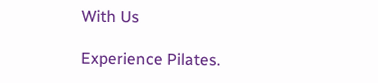With Us

Experience Pilates.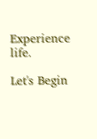Experience life.

Let's Begin